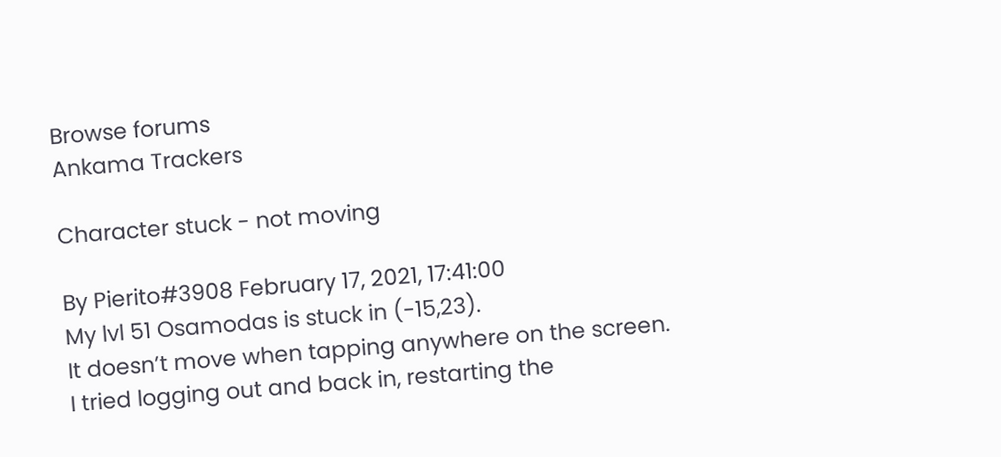Browse forums
Ankama Trackers

Character stuck - not moving

By Pierito#3908 February 17, 2021, 17:41:00
My lvl 51 Osamodas is stuck in (-15,23).
It doesn’t move when tapping anywhere on the screen.
I tried logging out and back in, restarting the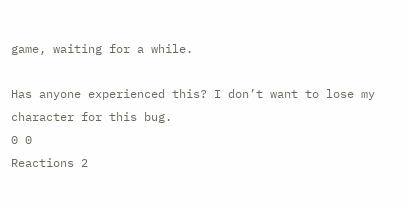game, waiting for a while.

Has anyone experienced this? I don’t want to lose my character for this bug.
0 0
Reactions 2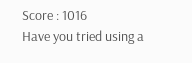Score : 1016
Have you tried using a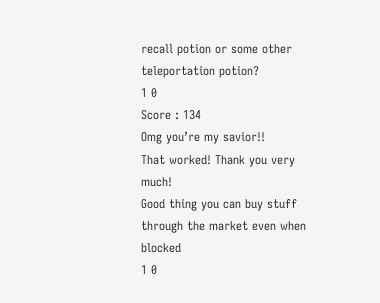recall potion or some other teleportation potion?
1 0
Score : 134
Omg you’re my savior!!
That worked! Thank you very much!
Good thing you can buy stuff through the market even when blocked
1 0